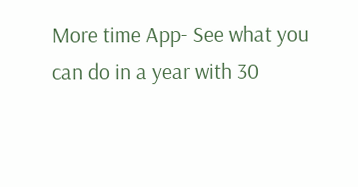More time App- See what you can do in a year with 30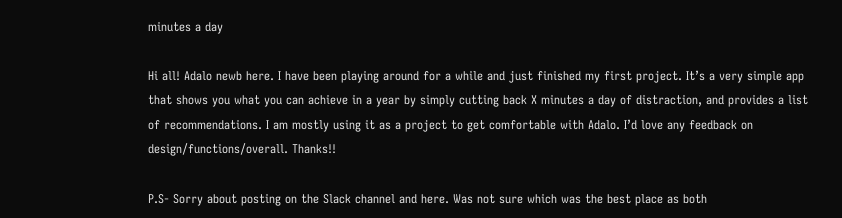minutes a day

Hi all! Adalo newb here. I have been playing around for a while and just finished my first project. It’s a very simple app that shows you what you can achieve in a year by simply cutting back X minutes a day of distraction, and provides a list of recommendations. I am mostly using it as a project to get comfortable with Adalo. I’d love any feedback on design/functions/overall. Thanks!!

P.S- Sorry about posting on the Slack channel and here. Was not sure which was the best place as both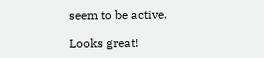seem to be active.

Looks great!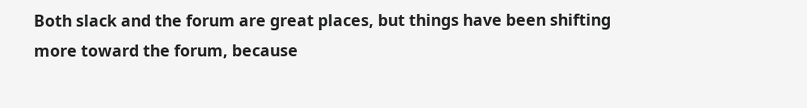Both slack and the forum are great places, but things have been shifting more toward the forum, because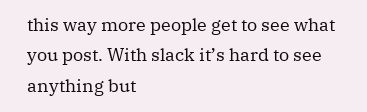this way more people get to see what you post. With slack it’s hard to see anything but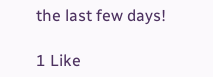the last few days!

1 Like